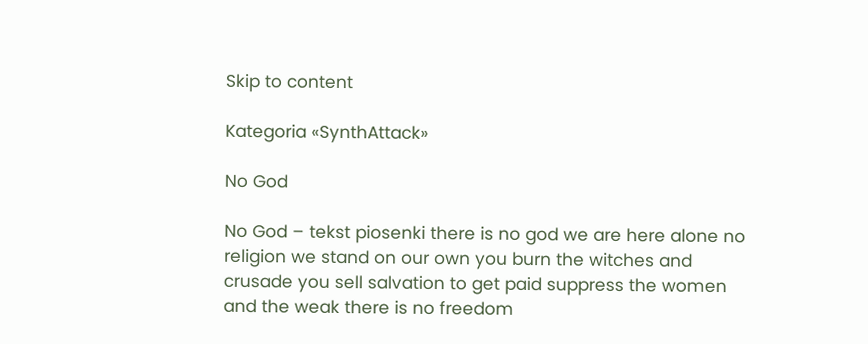Skip to content

Kategoria «SynthAttack»

No God

No God – tekst piosenki there is no god we are here alone no religion we stand on our own you burn the witches and crusade you sell salvation to get paid suppress the women and the weak there is no freedom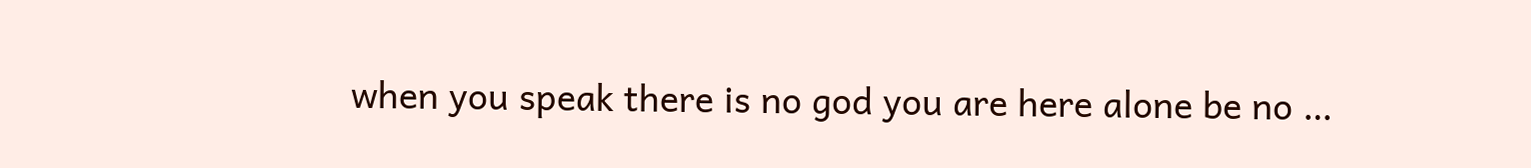when you speak there is no god you are here alone be no …